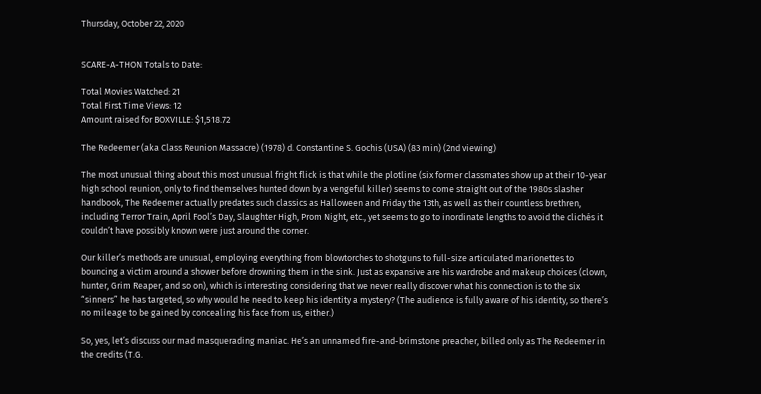Thursday, October 22, 2020


SCARE-A-THON Totals to Date:

Total Movies Watched: 21
Total First Time Views: 12
Amount raised for BOXVILLE: $1,518.72

The Redeemer (aka Class Reunion Massacre) (1978) d. Constantine S. Gochis (USA) (83 min) (2nd viewing)

The most unusual thing about this most unusual fright flick is that while the plotline (six former classmates show up at their 10-year high school reunion, only to find themselves hunted down by a vengeful killer) seems to come straight out of the 1980s slasher handbook, The Redeemer actually predates such classics as Halloween and Friday the 13th, as well as their countless brethren, including Terror Train, April Fool’s Day, Slaughter High, Prom Night, etc., yet seems to go to inordinate lengths to avoid the clichés it couldn’t have possibly known were just around the corner.

Our killer’s methods are unusual, employing everything from blowtorches to shotguns to full-size articulated marionettes to bouncing a victim around a shower before drowning them in the sink. Just as expansive are his wardrobe and makeup choices (clown, hunter, Grim Reaper, and so on), which is interesting considering that we never really discover what his connection is to the six “sinners” he has targeted, so why would he need to keep his identity a mystery? (The audience is fully aware of his identity, so there’s no mileage to be gained by concealing his face from us, either.)

So, yes, let’s discuss our mad masquerading maniac. He’s an unnamed fire-and-brimstone preacher, billed only as The Redeemer in the credits (T.G.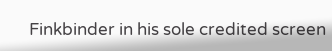Finkbinder in his sole credited screen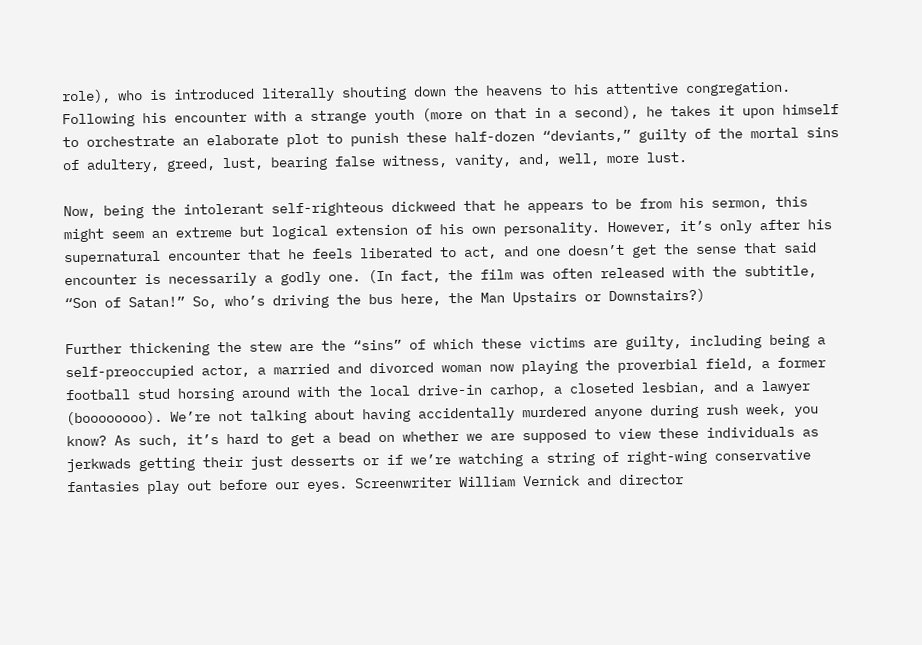role), who is introduced literally shouting down the heavens to his attentive congregation. Following his encounter with a strange youth (more on that in a second), he takes it upon himself to orchestrate an elaborate plot to punish these half-dozen “deviants,” guilty of the mortal sins of adultery, greed, lust, bearing false witness, vanity, and, well, more lust.

Now, being the intolerant self-righteous dickweed that he appears to be from his sermon, this might seem an extreme but logical extension of his own personality. However, it’s only after his supernatural encounter that he feels liberated to act, and one doesn’t get the sense that said encounter is necessarily a godly one. (In fact, the film was often released with the subtitle, “Son of Satan!” So, who’s driving the bus here, the Man Upstairs or Downstairs?)

Further thickening the stew are the “sins” of which these victims are guilty, including being a self-preoccupied actor, a married and divorced woman now playing the proverbial field, a former football stud horsing around with the local drive-in carhop, a closeted lesbian, and a lawyer (boooooooo). We’re not talking about having accidentally murdered anyone during rush week, you know? As such, it’s hard to get a bead on whether we are supposed to view these individuals as jerkwads getting their just desserts or if we’re watching a string of right-wing conservative fantasies play out before our eyes. Screenwriter William Vernick and director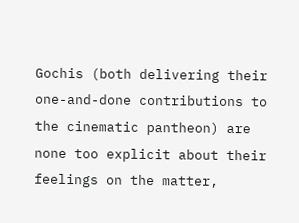Gochis (both delivering their one-and-done contributions to the cinematic pantheon) are none too explicit about their feelings on the matter,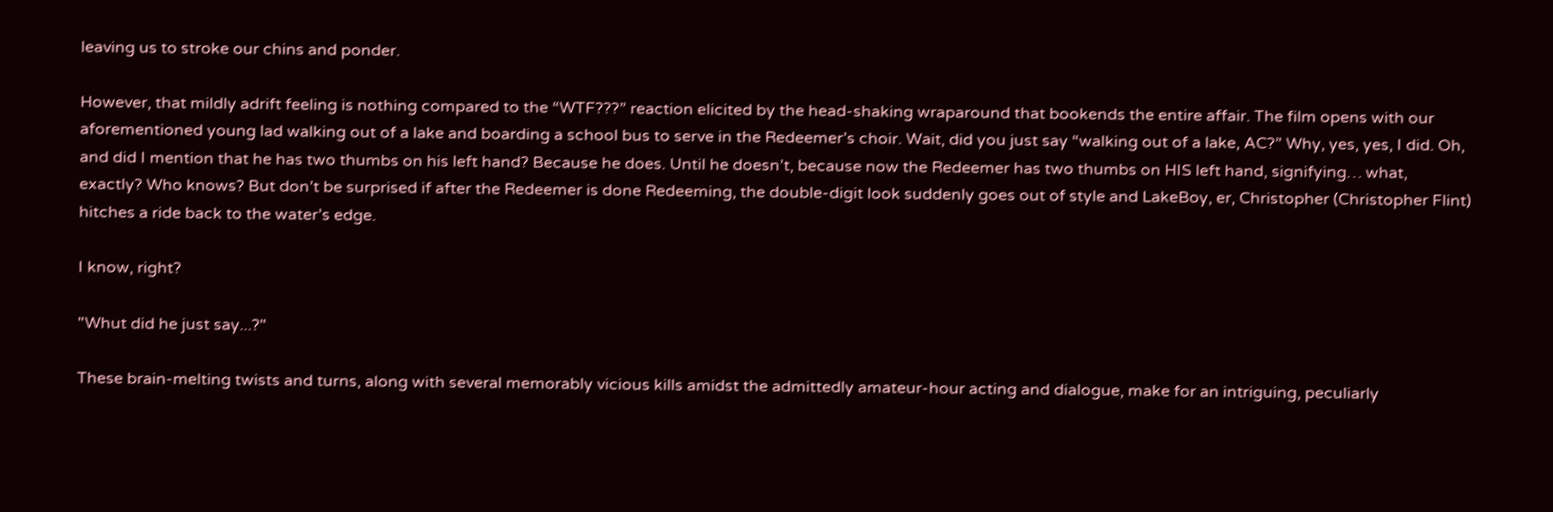leaving us to stroke our chins and ponder.

However, that mildly adrift feeling is nothing compared to the “WTF???” reaction elicited by the head-shaking wraparound that bookends the entire affair. The film opens with our aforementioned young lad walking out of a lake and boarding a school bus to serve in the Redeemer’s choir. Wait, did you just say “walking out of a lake, AC?” Why, yes, yes, I did. Oh, and did I mention that he has two thumbs on his left hand? Because he does. Until he doesn’t, because now the Redeemer has two thumbs on HIS left hand, signifying… what, exactly? Who knows? But don’t be surprised if after the Redeemer is done Redeeming, the double-digit look suddenly goes out of style and LakeBoy, er, Christopher (Christopher Flint) hitches a ride back to the water’s edge.

I know, right?

"Whut did he just say...?"

These brain-melting twists and turns, along with several memorably vicious kills amidst the admittedly amateur-hour acting and dialogue, make for an intriguing, peculiarly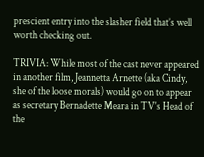prescient entry into the slasher field that’s well worth checking out.

TRIVIA: While most of the cast never appeared in another film, Jeannetta Arnette (aka Cindy, she of the loose morals) would go on to appear as secretary Bernadette Meara in TV's Head of the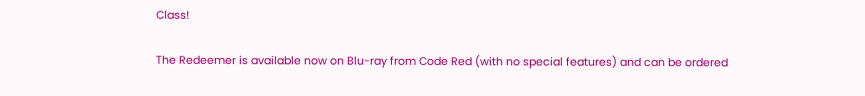Class!

The Redeemer is available now on Blu-ray from Code Red (with no special features) and can be ordered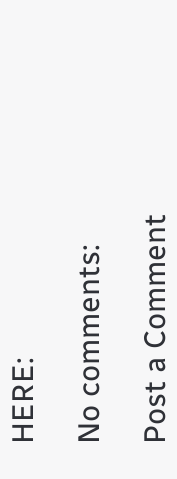HERE:

No comments:

Post a Comment